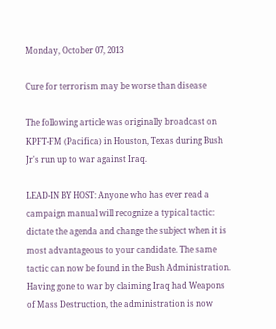Monday, October 07, 2013

Cure for terrorism may be worse than disease

The following article was originally broadcast on KPFT-FM (Pacifica) in Houston, Texas during Bush Jr's run up to war against Iraq.

LEAD-IN BY HOST: Anyone who has ever read a campaign manual will recognize a typical tactic: dictate the agenda and change the subject when it is most advantageous to your candidate. The same tactic can now be found in the Bush Administration. Having gone to war by claiming Iraq had Weapons of Mass Destruction, the administration is now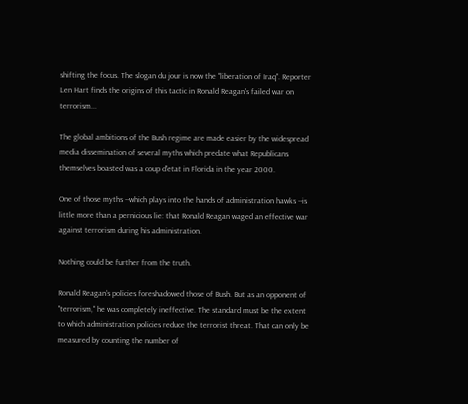shifting the focus. The slogan du jour is now the "liberation of Iraq". Reporter Len Hart finds the origins of this tactic in Ronald Reagan's failed war on terrorism...

The global ambitions of the Bush regime are made easier by the widespread media dissemination of several myths which predate what Republicans themselves boasted was a coup d'etat in Florida in the year 2000.

One of those myths --which plays into the hands of administration hawks --is little more than a pernicious lie: that Ronald Reagan waged an effective war against terrorism during his administration.

Nothing could be further from the truth.

Ronald Reagan's policies foreshadowed those of Bush. But as an opponent of "terrorism," he was completely ineffective. The standard must be the extent to which administration policies reduce the terrorist threat. That can only be measured by counting the number of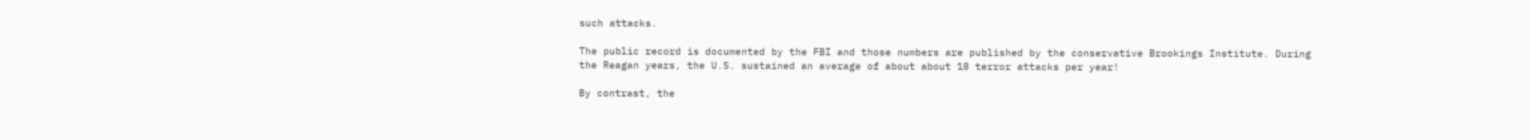such attacks.

The public record is documented by the FBI and those numbers are published by the conservative Brookings Institute. During the Reagan years, the U.S. sustained an average of about about 18 terror attacks per year!

By contrast, the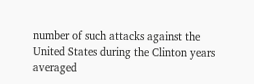number of such attacks against the United States during the Clinton years averaged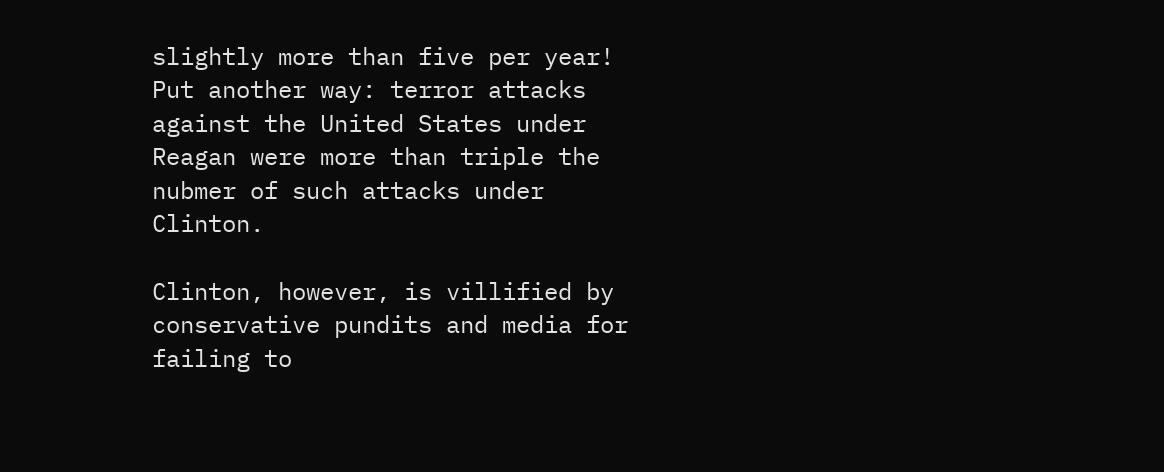slightly more than five per year! Put another way: terror attacks against the United States under Reagan were more than triple the nubmer of such attacks under Clinton.

Clinton, however, is villified by conservative pundits and media for failing to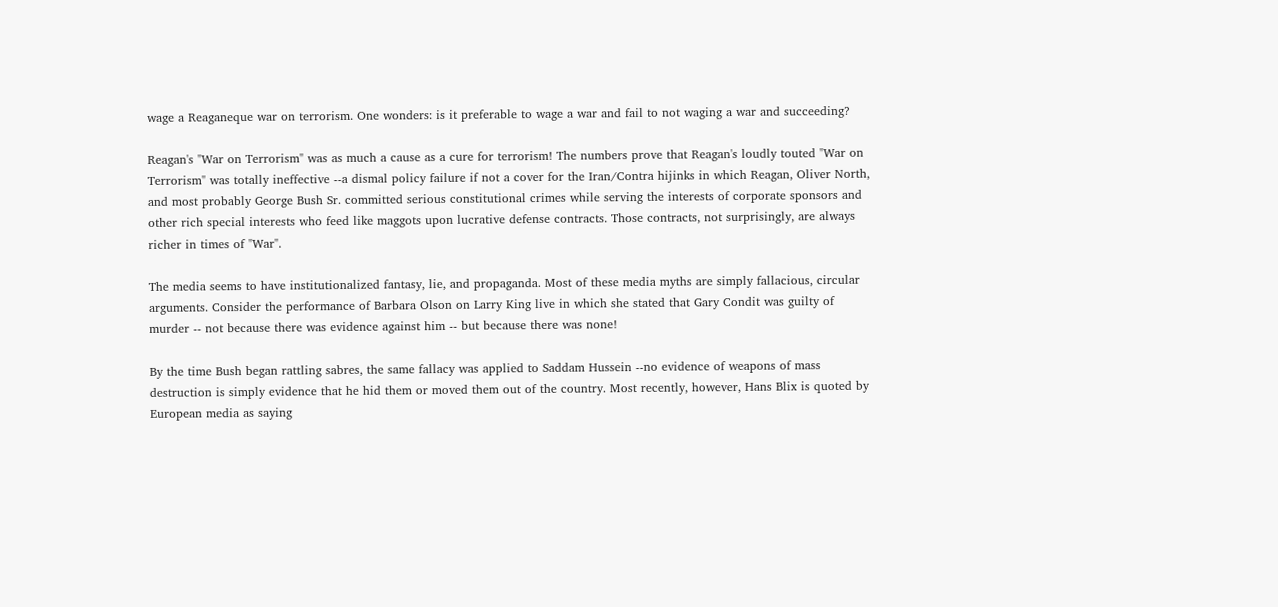wage a Reaganeque war on terrorism. One wonders: is it preferable to wage a war and fail to not waging a war and succeeding?

Reagan's "War on Terrorism" was as much a cause as a cure for terrorism! The numbers prove that Reagan's loudly touted "War on Terrorism" was totally ineffective --a dismal policy failure if not a cover for the Iran/Contra hijinks in which Reagan, Oliver North, and most probably George Bush Sr. committed serious constitutional crimes while serving the interests of corporate sponsors and other rich special interests who feed like maggots upon lucrative defense contracts. Those contracts, not surprisingly, are always richer in times of "War".

The media seems to have institutionalized fantasy, lie, and propaganda. Most of these media myths are simply fallacious, circular arguments. Consider the performance of Barbara Olson on Larry King live in which she stated that Gary Condit was guilty of murder -- not because there was evidence against him -- but because there was none!

By the time Bush began rattling sabres, the same fallacy was applied to Saddam Hussein --no evidence of weapons of mass destruction is simply evidence that he hid them or moved them out of the country. Most recently, however, Hans Blix is quoted by European media as saying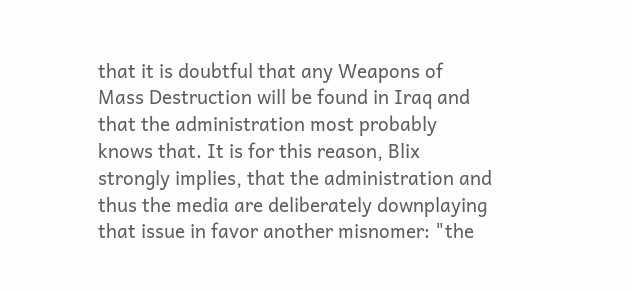that it is doubtful that any Weapons of Mass Destruction will be found in Iraq and that the administration most probably knows that. It is for this reason, Blix strongly implies, that the administration and thus the media are deliberately downplaying that issue in favor another misnomer: "the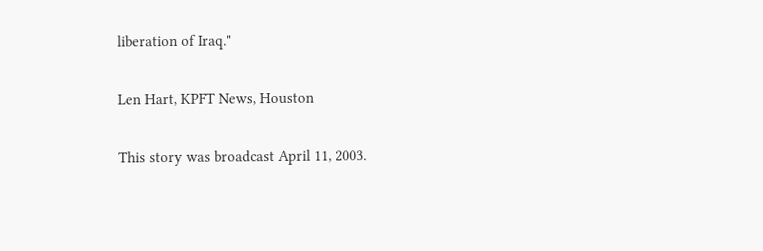liberation of Iraq."

Len Hart, KPFT News, Houston

This story was broadcast April 11, 2003.